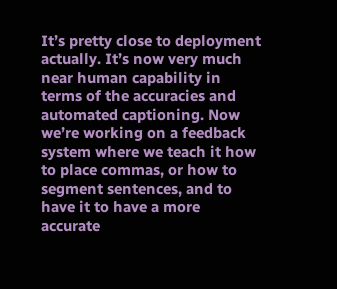It’s pretty close to deployment actually. It’s now very much near human capability in terms of the accuracies and automated captioning. Now we’re working on a feedback system where we teach it how to place commas, or how to segment sentences, and to have it to have a more accurate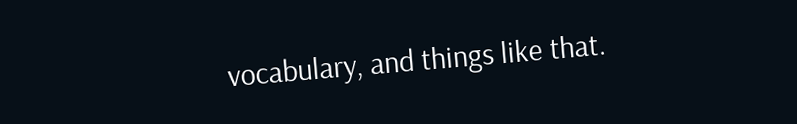vocabulary, and things like that.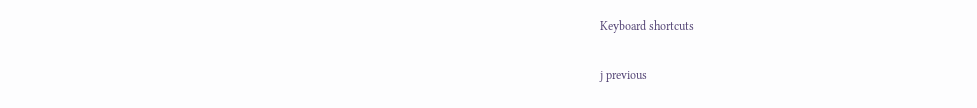Keyboard shortcuts

j previous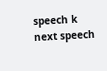speech k next speech